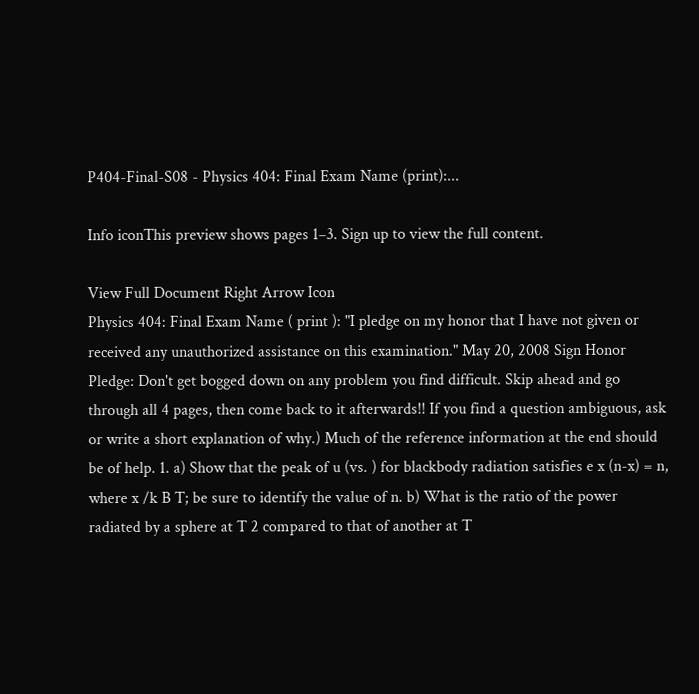P404-Final-S08 - Physics 404: Final Exam Name (print):...

Info iconThis preview shows pages 1–3. Sign up to view the full content.

View Full Document Right Arrow Icon
Physics 404: Final Exam Name ( print ): "I pledge on my honor that I have not given or received any unauthorized assistance on this examination." May 20, 2008 Sign Honor Pledge: Don't get bogged down on any problem you find difficult. Skip ahead and go through all 4 pages, then come back to it afterwards!! If you find a question ambiguous, ask or write a short explanation of why.) Much of the reference information at the end should be of help. 1. a) Show that the peak of u (vs. ) for blackbody radiation satisfies e x (n-x) = n, where x /k B T; be sure to identify the value of n. b) What is the ratio of the power radiated by a sphere at T 2 compared to that of another at T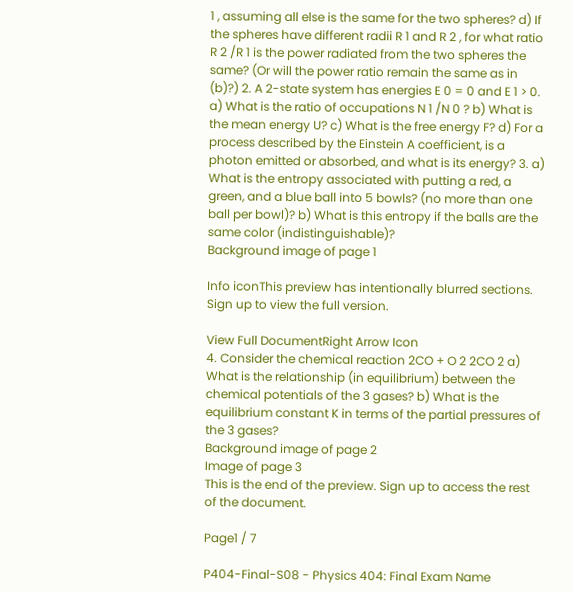1 , assuming all else is the same for the two spheres? d) If the spheres have different radii R 1 and R 2 , for what ratio R 2 /R 1 is the power radiated from the two spheres the same? (Or will the power ratio remain the same as in (b)?) 2. A 2-state system has energies E 0 = 0 and E 1 > 0. a) What is the ratio of occupations N 1 /N 0 ? b) What is the mean energy U? c) What is the free energy F? d) For a process described by the Einstein A coefficient, is a photon emitted or absorbed, and what is its energy? 3. a) What is the entropy associated with putting a red, a green, and a blue ball into 5 bowls? (no more than one ball per bowl)? b) What is this entropy if the balls are the same color (indistinguishable)?
Background image of page 1

Info iconThis preview has intentionally blurred sections. Sign up to view the full version.

View Full DocumentRight Arrow Icon
4. Consider the chemical reaction 2CO + O 2 2CO 2 a) What is the relationship (in equilibrium) between the chemical potentials of the 3 gases? b) What is the equilibrium constant K in terms of the partial pressures of the 3 gases?
Background image of page 2
Image of page 3
This is the end of the preview. Sign up to access the rest of the document.

Page1 / 7

P404-Final-S08 - Physics 404: Final Exam Name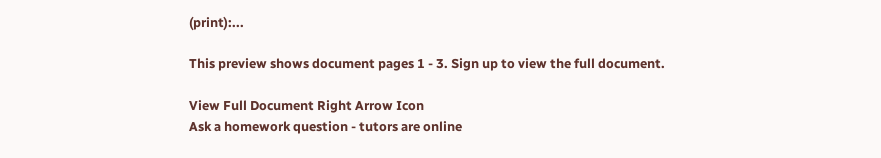(print):...

This preview shows document pages 1 - 3. Sign up to view the full document.

View Full Document Right Arrow Icon
Ask a homework question - tutors are online